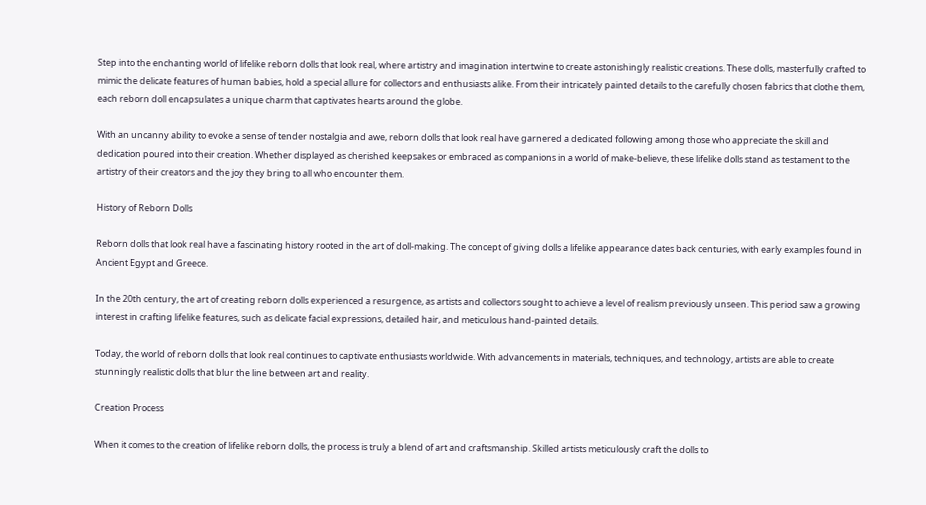Step into the enchanting world of lifelike reborn dolls that look real, where artistry and imagination intertwine to create astonishingly realistic creations. These dolls, masterfully crafted to mimic the delicate features of human babies, hold a special allure for collectors and enthusiasts alike. From their intricately painted details to the carefully chosen fabrics that clothe them, each reborn doll encapsulates a unique charm that captivates hearts around the globe.

With an uncanny ability to evoke a sense of tender nostalgia and awe, reborn dolls that look real have garnered a dedicated following among those who appreciate the skill and dedication poured into their creation. Whether displayed as cherished keepsakes or embraced as companions in a world of make-believe, these lifelike dolls stand as testament to the artistry of their creators and the joy they bring to all who encounter them.

History of Reborn Dolls

Reborn dolls that look real have a fascinating history rooted in the art of doll-making. The concept of giving dolls a lifelike appearance dates back centuries, with early examples found in Ancient Egypt and Greece.

In the 20th century, the art of creating reborn dolls experienced a resurgence, as artists and collectors sought to achieve a level of realism previously unseen. This period saw a growing interest in crafting lifelike features, such as delicate facial expressions, detailed hair, and meticulous hand-painted details.

Today, the world of reborn dolls that look real continues to captivate enthusiasts worldwide. With advancements in materials, techniques, and technology, artists are able to create stunningly realistic dolls that blur the line between art and reality.

Creation Process

When it comes to the creation of lifelike reborn dolls, the process is truly a blend of art and craftsmanship. Skilled artists meticulously craft the dolls to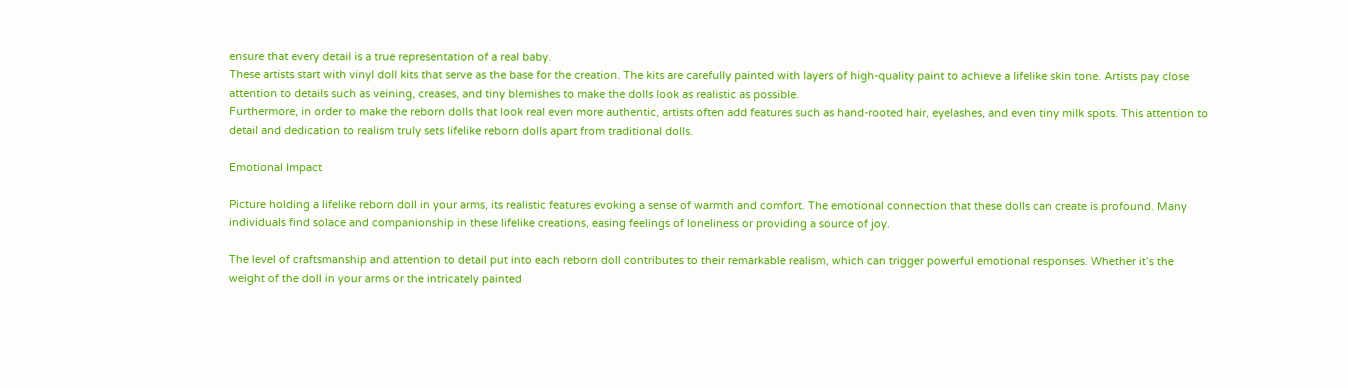ensure that every detail is a true representation of a real baby.
These artists start with vinyl doll kits that serve as the base for the creation. The kits are carefully painted with layers of high-quality paint to achieve a lifelike skin tone. Artists pay close attention to details such as veining, creases, and tiny blemishes to make the dolls look as realistic as possible.
Furthermore, in order to make the reborn dolls that look real even more authentic, artists often add features such as hand-rooted hair, eyelashes, and even tiny milk spots. This attention to detail and dedication to realism truly sets lifelike reborn dolls apart from traditional dolls.

Emotional Impact

Picture holding a lifelike reborn doll in your arms, its realistic features evoking a sense of warmth and comfort. The emotional connection that these dolls can create is profound. Many individuals find solace and companionship in these lifelike creations, easing feelings of loneliness or providing a source of joy.

The level of craftsmanship and attention to detail put into each reborn doll contributes to their remarkable realism, which can trigger powerful emotional responses. Whether it’s the weight of the doll in your arms or the intricately painted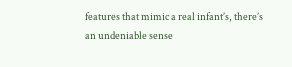features that mimic a real infant’s, there’s an undeniable sense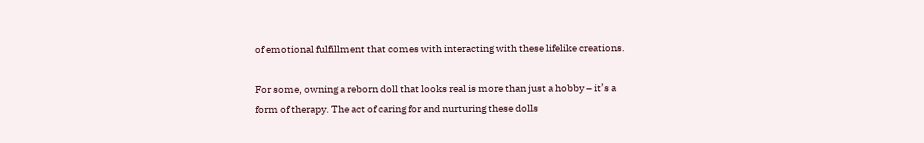of emotional fulfillment that comes with interacting with these lifelike creations.

For some, owning a reborn doll that looks real is more than just a hobby – it’s a form of therapy. The act of caring for and nurturing these dolls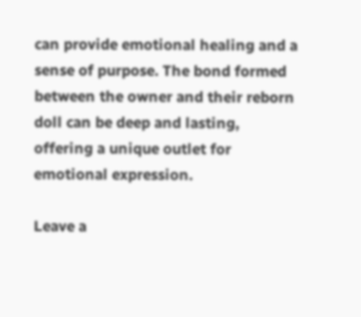can provide emotional healing and a sense of purpose. The bond formed between the owner and their reborn doll can be deep and lasting, offering a unique outlet for emotional expression.

Leave a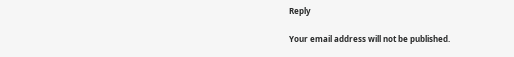Reply

Your email address will not be published.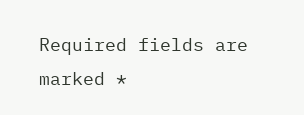Required fields are marked *